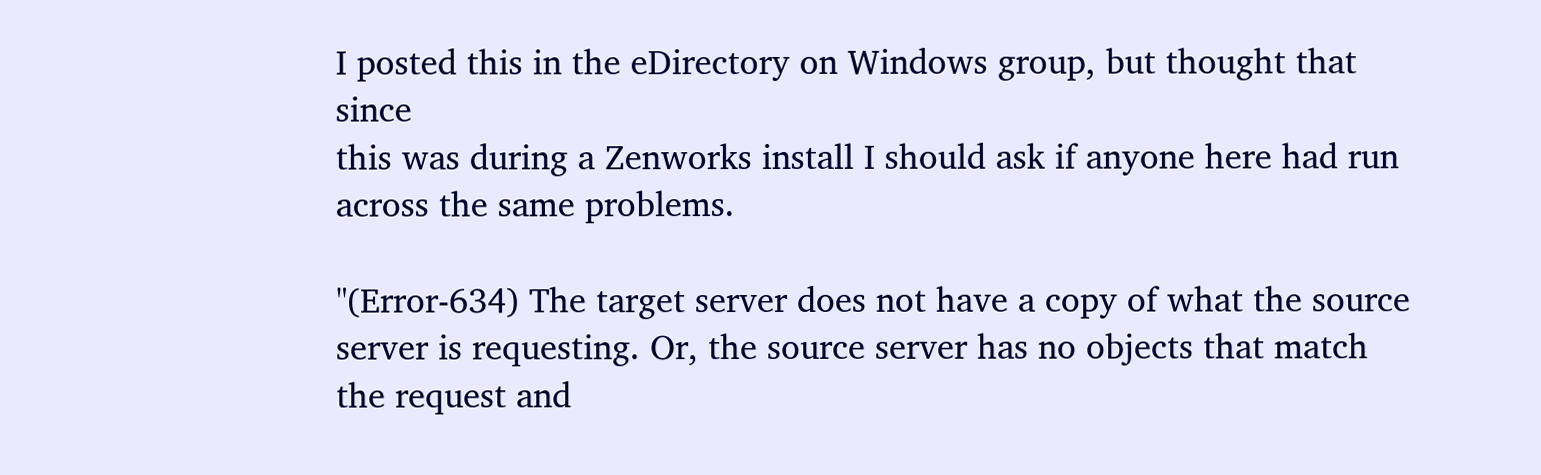I posted this in the eDirectory on Windows group, but thought that since
this was during a Zenworks install I should ask if anyone here had run
across the same problems.

"(Error-634) The target server does not have a copy of what the source
server is requesting. Or, the source server has no objects that match
the request and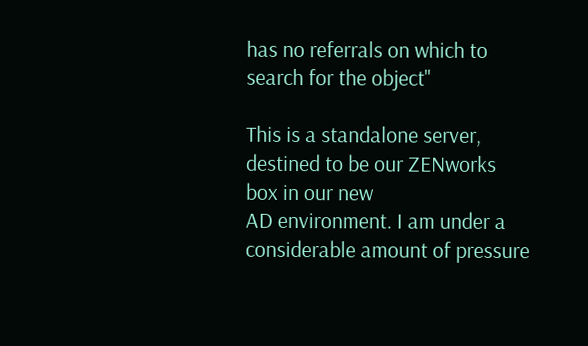has no referrals on which to search for the object"

This is a standalone server, destined to be our ZENworks box in our new
AD environment. I am under a considerable amount of pressure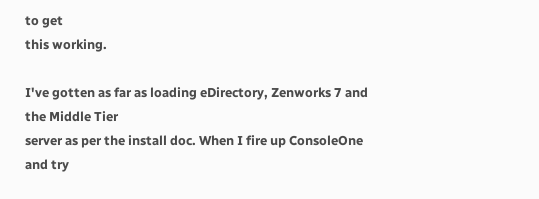to get
this working.

I've gotten as far as loading eDirectory, Zenworks 7 and the Middle Tier
server as per the install doc. When I fire up ConsoleOne and try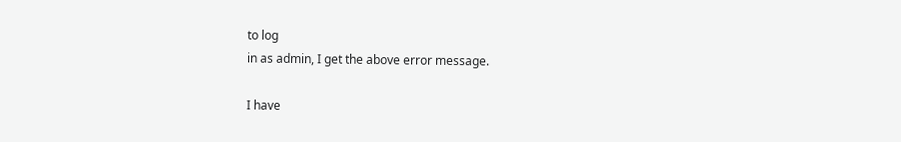to log
in as admin, I get the above error message.

I have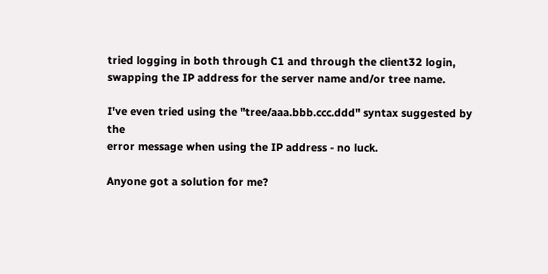tried logging in both through C1 and through the client32 login,
swapping the IP address for the server name and/or tree name.

I've even tried using the "tree/aaa.bbb.ccc.ddd" syntax suggested by the
error message when using the IP address - no luck.

Anyone got a solution for me?